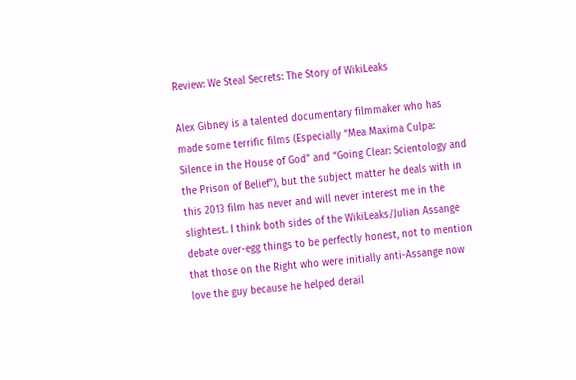Review: We Steal Secrets: The Story of WikiLeaks

Alex Gibney is a talented documentary filmmaker who has made some terrific films (Especially “Mea Maxima Culpa: Silence in the House of God” and “Going Clear: Scientology and the Prison of Belief”), but the subject matter he deals with in this 2013 film has never and will never interest me in the slightest. I think both sides of the WikiLeaks/Julian Assange debate over-egg things to be perfectly honest, not to mention that those on the Right who were initially anti-Assange now love the guy because he helped derail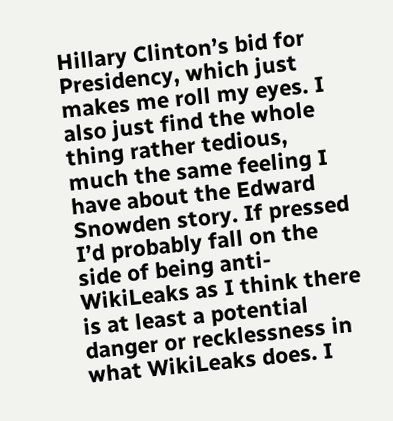Hillary Clinton’s bid for Presidency, which just makes me roll my eyes. I also just find the whole thing rather tedious, much the same feeling I have about the Edward Snowden story. If pressed I’d probably fall on the side of being anti-WikiLeaks as I think there is at least a potential danger or recklessness in what WikiLeaks does. I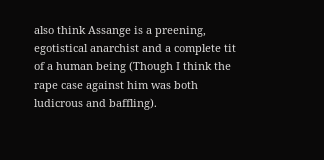also think Assange is a preening, egotistical anarchist and a complete tit of a human being (Though I think the rape case against him was both ludicrous and baffling).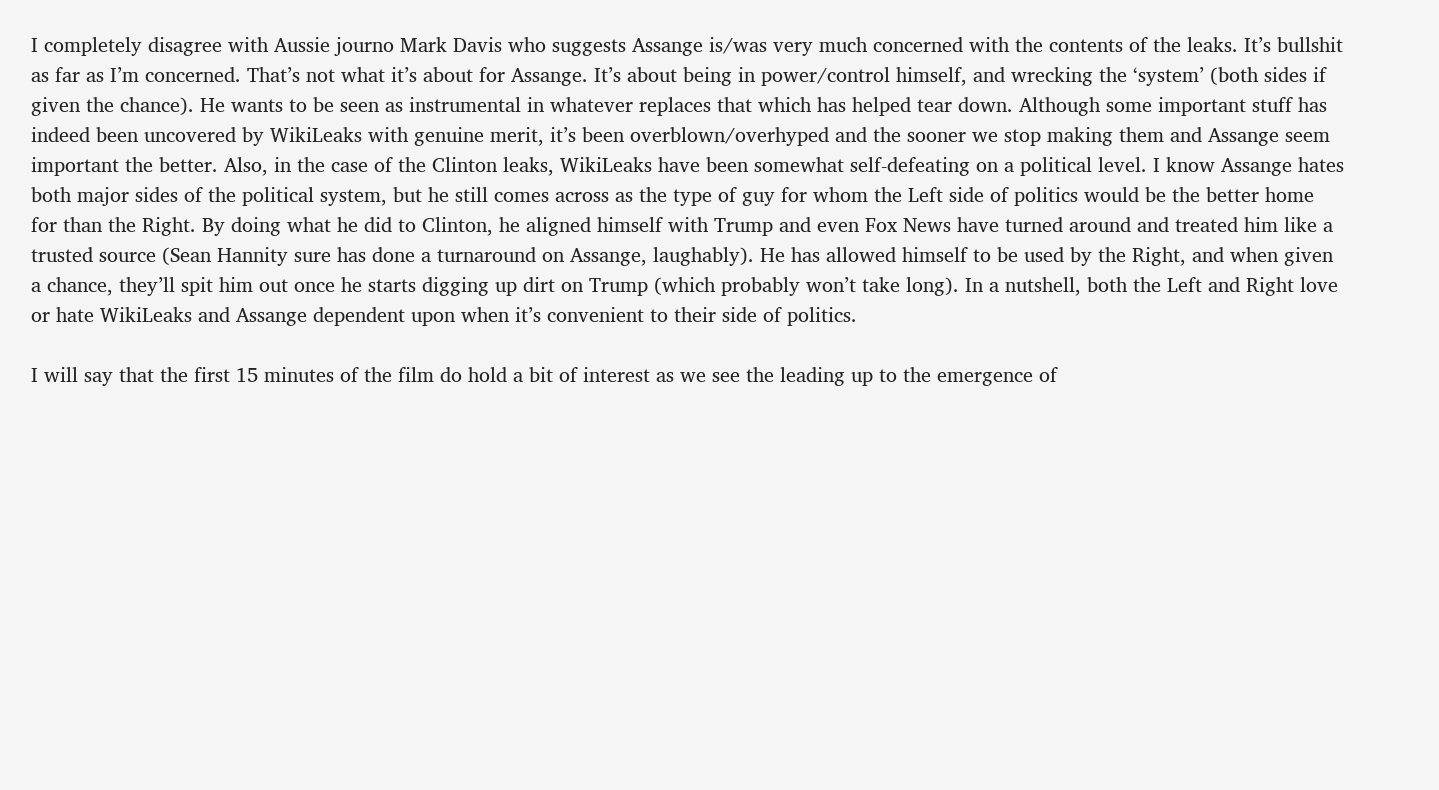I completely disagree with Aussie journo Mark Davis who suggests Assange is/was very much concerned with the contents of the leaks. It’s bullshit as far as I’m concerned. That’s not what it’s about for Assange. It’s about being in power/control himself, and wrecking the ‘system’ (both sides if given the chance). He wants to be seen as instrumental in whatever replaces that which has helped tear down. Although some important stuff has indeed been uncovered by WikiLeaks with genuine merit, it’s been overblown/overhyped and the sooner we stop making them and Assange seem important the better. Also, in the case of the Clinton leaks, WikiLeaks have been somewhat self-defeating on a political level. I know Assange hates both major sides of the political system, but he still comes across as the type of guy for whom the Left side of politics would be the better home for than the Right. By doing what he did to Clinton, he aligned himself with Trump and even Fox News have turned around and treated him like a trusted source (Sean Hannity sure has done a turnaround on Assange, laughably). He has allowed himself to be used by the Right, and when given a chance, they’ll spit him out once he starts digging up dirt on Trump (which probably won’t take long). In a nutshell, both the Left and Right love or hate WikiLeaks and Assange dependent upon when it’s convenient to their side of politics.

I will say that the first 15 minutes of the film do hold a bit of interest as we see the leading up to the emergence of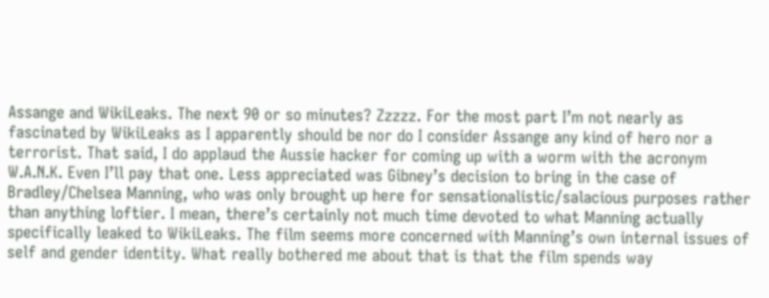Assange and WikiLeaks. The next 90 or so minutes? Zzzzz. For the most part I’m not nearly as fascinated by WikiLeaks as I apparently should be nor do I consider Assange any kind of hero nor a terrorist. That said, I do applaud the Aussie hacker for coming up with a worm with the acronym W.A.N.K. Even I’ll pay that one. Less appreciated was Gibney’s decision to bring in the case of Bradley/Chelsea Manning, who was only brought up here for sensationalistic/salacious purposes rather than anything loftier. I mean, there’s certainly not much time devoted to what Manning actually specifically leaked to WikiLeaks. The film seems more concerned with Manning’s own internal issues of self and gender identity. What really bothered me about that is that the film spends way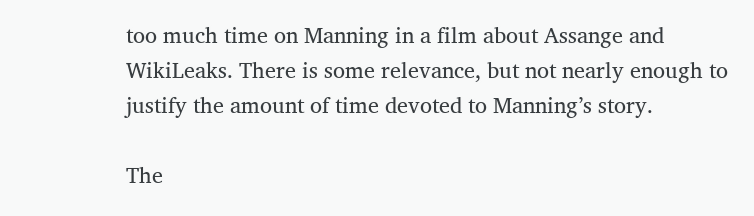too much time on Manning in a film about Assange and WikiLeaks. There is some relevance, but not nearly enough to justify the amount of time devoted to Manning’s story.

The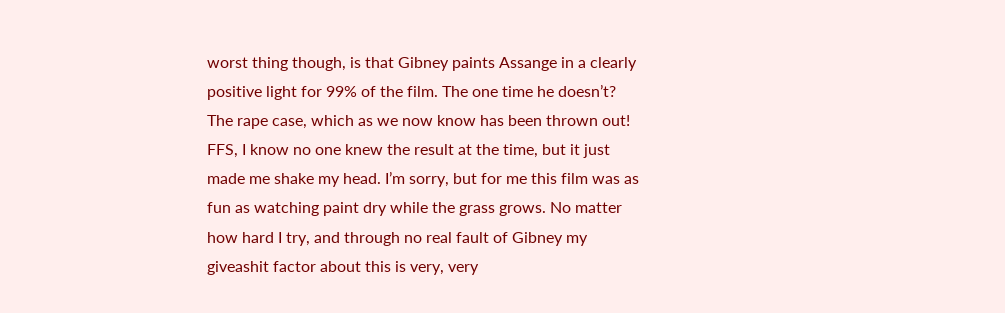worst thing though, is that Gibney paints Assange in a clearly positive light for 99% of the film. The one time he doesn’t? The rape case, which as we now know has been thrown out! FFS, I know no one knew the result at the time, but it just made me shake my head. I’m sorry, but for me this film was as fun as watching paint dry while the grass grows. No matter how hard I try, and through no real fault of Gibney my giveashit factor about this is very, very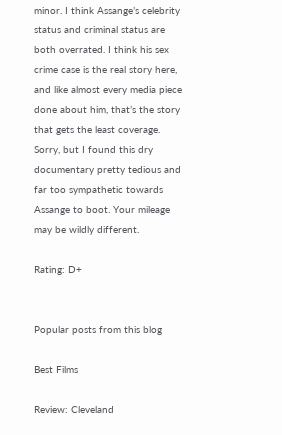minor. I think Assange’s celebrity status and criminal status are both overrated. I think his sex crime case is the real story here, and like almost every media piece done about him, that’s the story that gets the least coverage. Sorry, but I found this dry documentary pretty tedious and far too sympathetic towards Assange to boot. Your mileage may be wildly different.

Rating: D+


Popular posts from this blog

Best Films

Review: Cleveland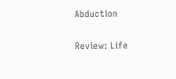Abduction

Review: Life